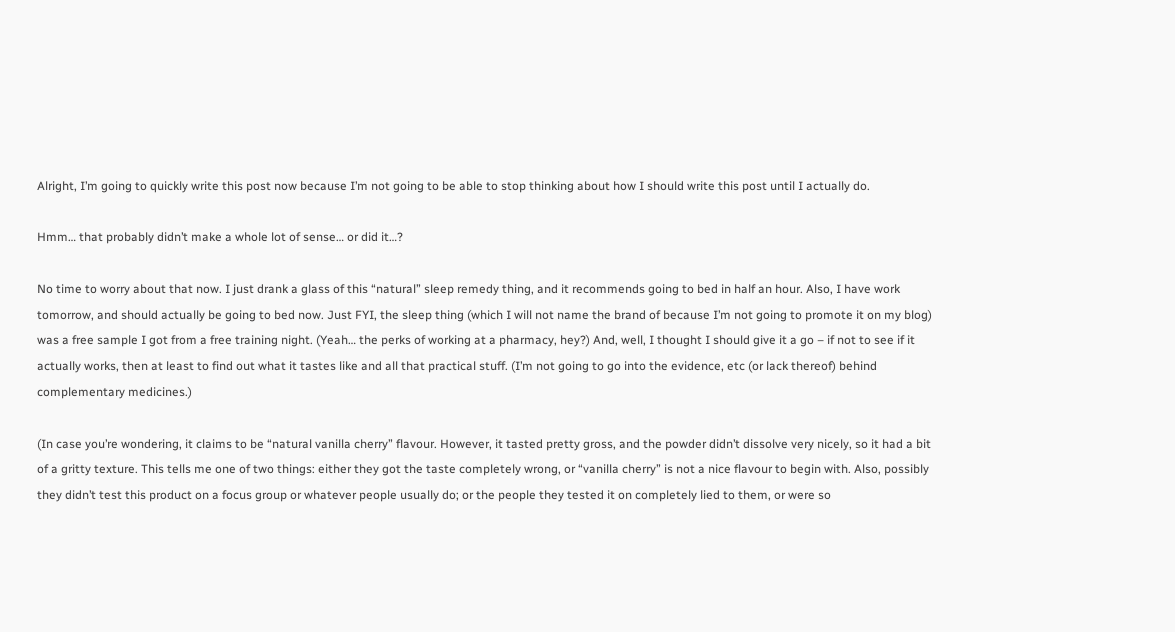Alright, I’m going to quickly write this post now because I’m not going to be able to stop thinking about how I should write this post until I actually do.

Hmm… that probably didn’t make a whole lot of sense… or did it…?

No time to worry about that now. I just drank a glass of this “natural” sleep remedy thing, and it recommends going to bed in half an hour. Also, I have work tomorrow, and should actually be going to bed now. Just FYI, the sleep thing (which I will not name the brand of because I’m not going to promote it on my blog) was a free sample I got from a free training night. (Yeah… the perks of working at a pharmacy, hey?) And, well, I thought I should give it a go – if not to see if it actually works, then at least to find out what it tastes like and all that practical stuff. (I’m not going to go into the evidence, etc (or lack thereof) behind complementary medicines.)

(In case you’re wondering, it claims to be “natural vanilla cherry” flavour. However, it tasted pretty gross, and the powder didn’t dissolve very nicely, so it had a bit of a gritty texture. This tells me one of two things: either they got the taste completely wrong, or “vanilla cherry” is not a nice flavour to begin with. Also, possibly they didn’t test this product on a focus group or whatever people usually do; or the people they tested it on completely lied to them, or were so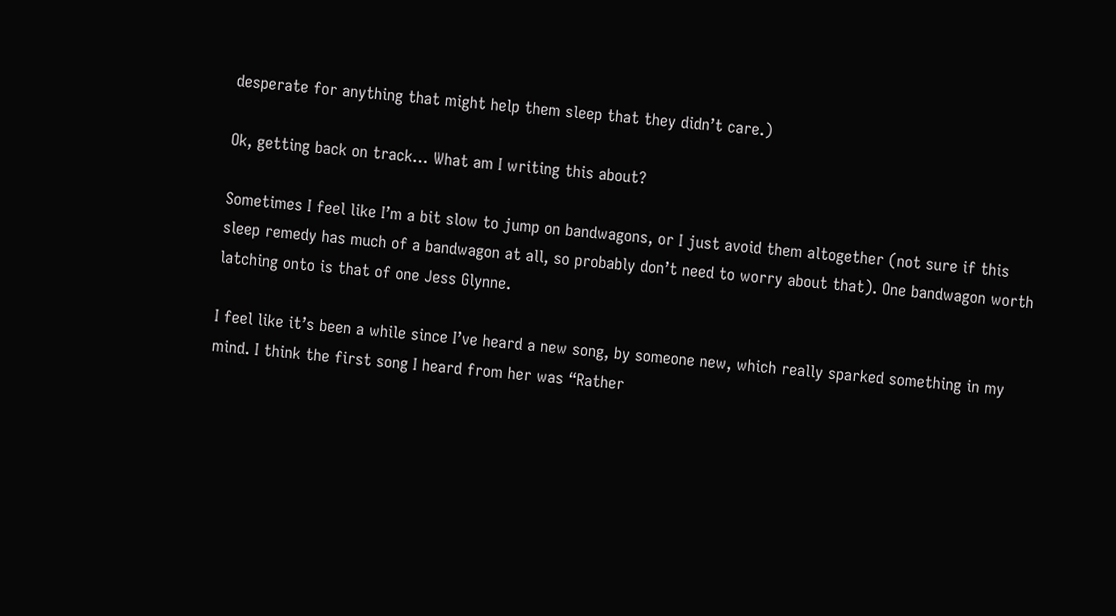desperate for anything that might help them sleep that they didn’t care.)

Ok, getting back on track… What am I writing this about?

Sometimes I feel like I’m a bit slow to jump on bandwagons, or I just avoid them altogether (not sure if this sleep remedy has much of a bandwagon at all, so probably don’t need to worry about that). One bandwagon worth latching onto is that of one Jess Glynne.

I feel like it’s been a while since I’ve heard a new song, by someone new, which really sparked something in my mind. I think the first song I heard from her was “Rather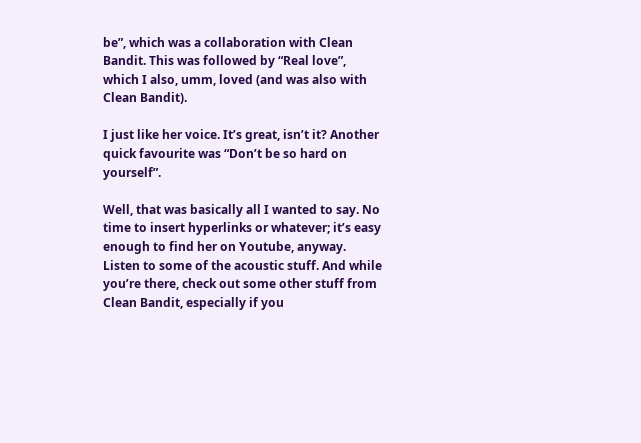be”, which was a collaboration with Clean Bandit. This was followed by “Real love”, which I also, umm, loved (and was also with Clean Bandit).

I just like her voice. It’s great, isn’t it? Another quick favourite was “Don’t be so hard on yourself”.

Well, that was basically all I wanted to say. No time to insert hyperlinks or whatever; it’s easy enough to find her on Youtube, anyway. Listen to some of the acoustic stuff. And while you’re there, check out some other stuff from Clean Bandit, especially if you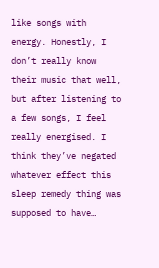like songs with energy. Honestly, I don’t really know their music that well, but after listening to a few songs, I feel really energised. I think they’ve negated whatever effect this sleep remedy thing was supposed to have…